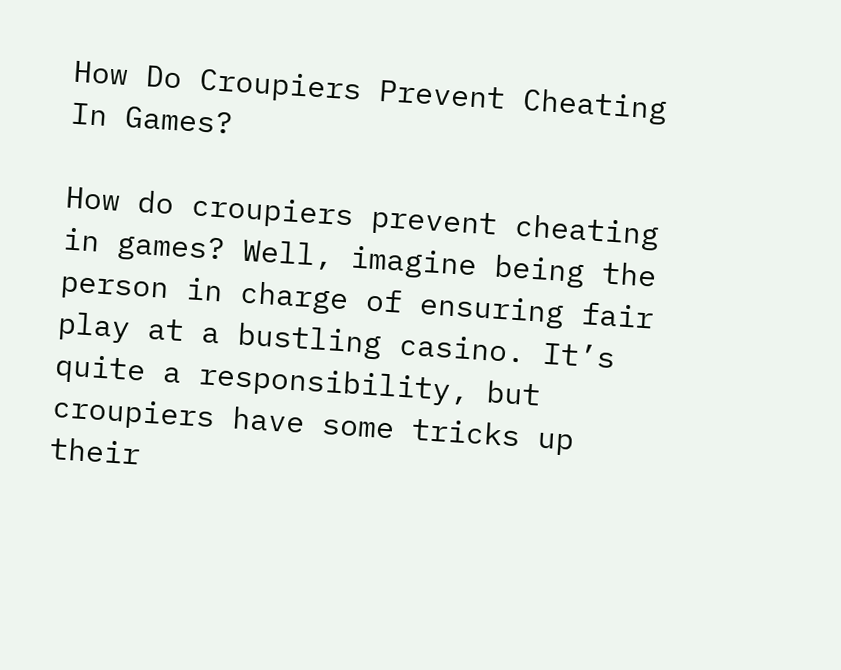How Do Croupiers Prevent Cheating In Games?

How do croupiers prevent cheating in games? Well, imagine being the person in charge of ensuring fair play at a bustling casino. It’s quite a responsibility, but croupiers have some tricks up their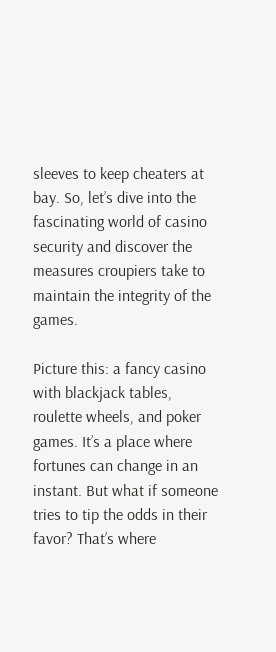sleeves to keep cheaters at bay. So, let’s dive into the fascinating world of casino security and discover the measures croupiers take to maintain the integrity of the games.

Picture this: a fancy casino with blackjack tables, roulette wheels, and poker games. It’s a place where fortunes can change in an instant. But what if someone tries to tip the odds in their favor? That’s where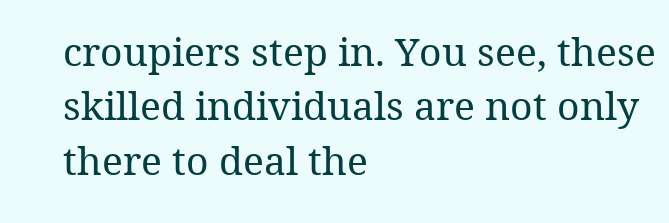croupiers step in. You see, these skilled individuals are not only there to deal the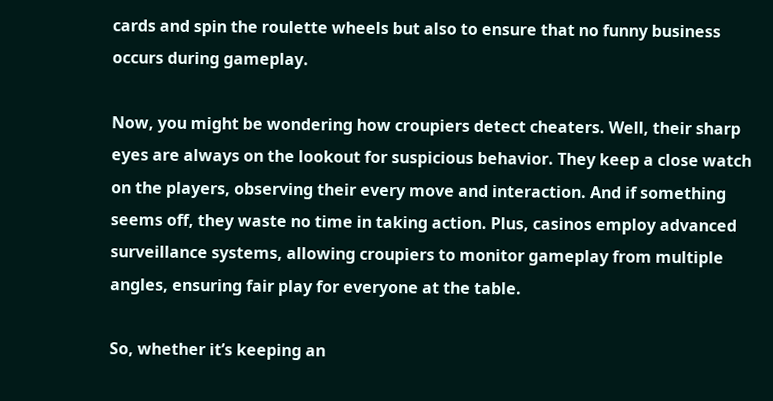cards and spin the roulette wheels but also to ensure that no funny business occurs during gameplay.

Now, you might be wondering how croupiers detect cheaters. Well, their sharp eyes are always on the lookout for suspicious behavior. They keep a close watch on the players, observing their every move and interaction. And if something seems off, they waste no time in taking action. Plus, casinos employ advanced surveillance systems, allowing croupiers to monitor gameplay from multiple angles, ensuring fair play for everyone at the table.

So, whether it’s keeping an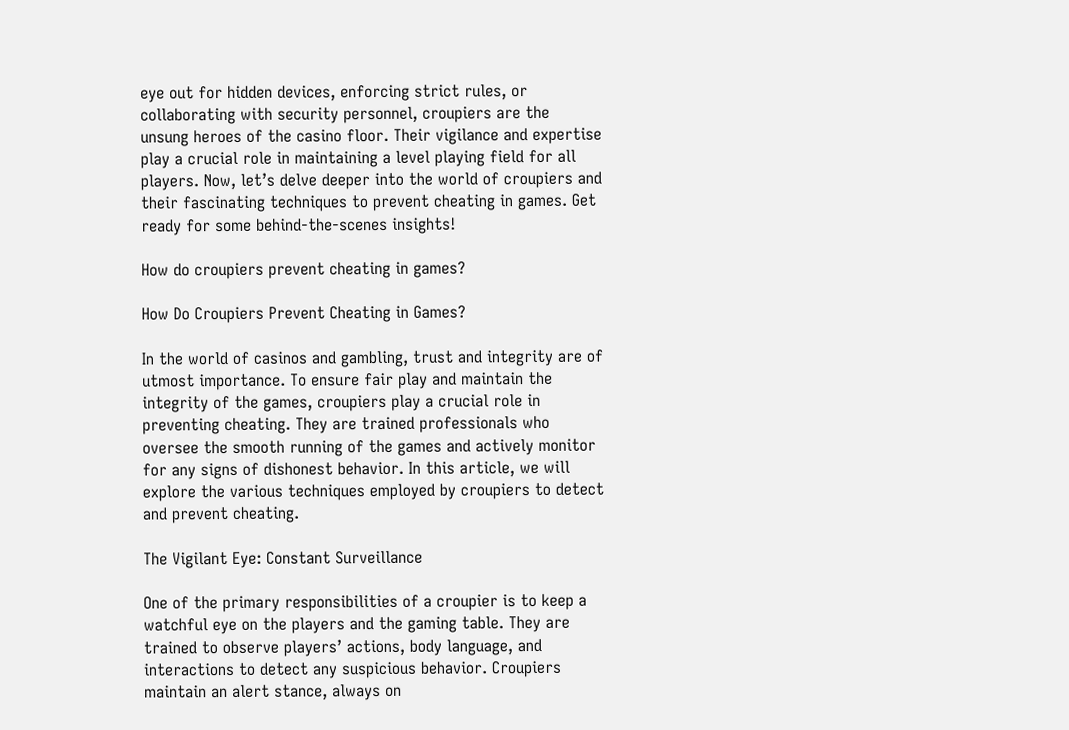eye out for hidden devices, enforcing strict rules, or collaborating with security personnel, croupiers are the unsung heroes of the casino floor. Their vigilance and expertise play a crucial role in maintaining a level playing field for all players. Now, let’s delve deeper into the world of croupiers and their fascinating techniques to prevent cheating in games. Get ready for some behind-the-scenes insights!

How do croupiers prevent cheating in games?

How Do Croupiers Prevent Cheating in Games?

In the world of casinos and gambling, trust and integrity are of utmost importance. To ensure fair play and maintain the integrity of the games, croupiers play a crucial role in preventing cheating. They are trained professionals who oversee the smooth running of the games and actively monitor for any signs of dishonest behavior. In this article, we will explore the various techniques employed by croupiers to detect and prevent cheating.

The Vigilant Eye: Constant Surveillance

One of the primary responsibilities of a croupier is to keep a watchful eye on the players and the gaming table. They are trained to observe players’ actions, body language, and interactions to detect any suspicious behavior. Croupiers maintain an alert stance, always on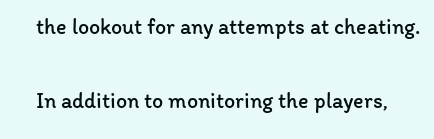the lookout for any attempts at cheating.

In addition to monitoring the players,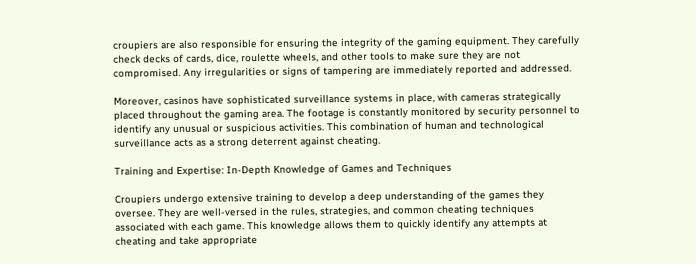croupiers are also responsible for ensuring the integrity of the gaming equipment. They carefully check decks of cards, dice, roulette wheels, and other tools to make sure they are not compromised. Any irregularities or signs of tampering are immediately reported and addressed.

Moreover, casinos have sophisticated surveillance systems in place, with cameras strategically placed throughout the gaming area. The footage is constantly monitored by security personnel to identify any unusual or suspicious activities. This combination of human and technological surveillance acts as a strong deterrent against cheating.

Training and Expertise: In-Depth Knowledge of Games and Techniques

Croupiers undergo extensive training to develop a deep understanding of the games they oversee. They are well-versed in the rules, strategies, and common cheating techniques associated with each game. This knowledge allows them to quickly identify any attempts at cheating and take appropriate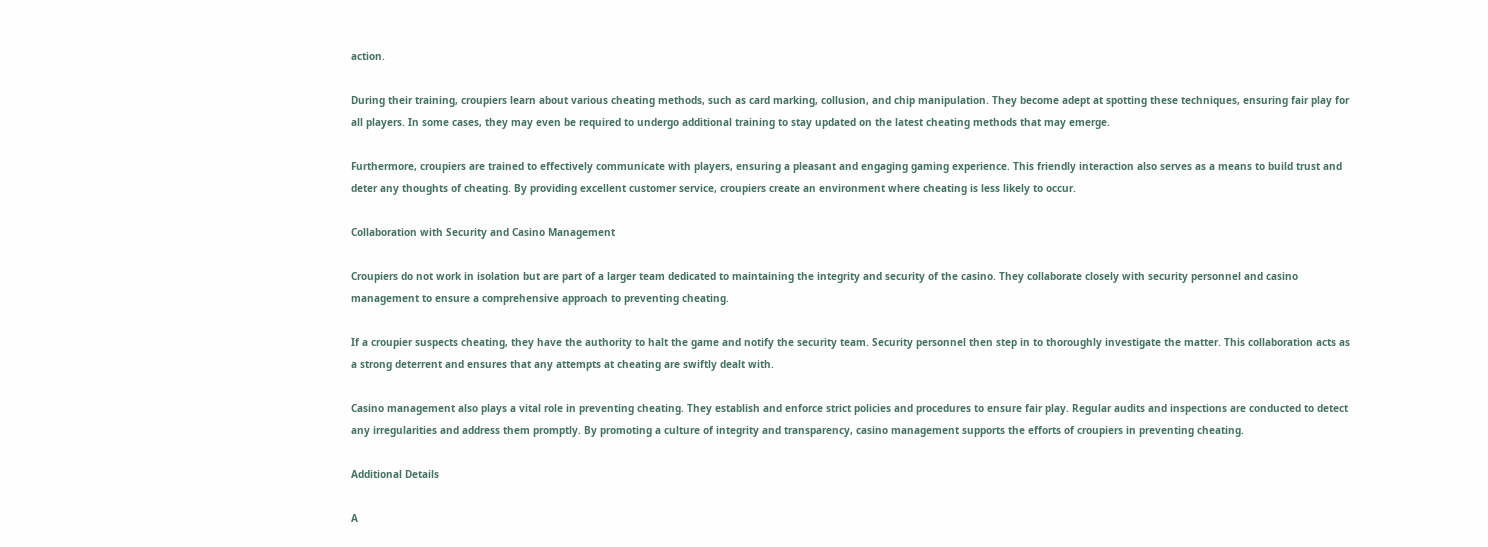action.

During their training, croupiers learn about various cheating methods, such as card marking, collusion, and chip manipulation. They become adept at spotting these techniques, ensuring fair play for all players. In some cases, they may even be required to undergo additional training to stay updated on the latest cheating methods that may emerge.

Furthermore, croupiers are trained to effectively communicate with players, ensuring a pleasant and engaging gaming experience. This friendly interaction also serves as a means to build trust and deter any thoughts of cheating. By providing excellent customer service, croupiers create an environment where cheating is less likely to occur.

Collaboration with Security and Casino Management

Croupiers do not work in isolation but are part of a larger team dedicated to maintaining the integrity and security of the casino. They collaborate closely with security personnel and casino management to ensure a comprehensive approach to preventing cheating.

If a croupier suspects cheating, they have the authority to halt the game and notify the security team. Security personnel then step in to thoroughly investigate the matter. This collaboration acts as a strong deterrent and ensures that any attempts at cheating are swiftly dealt with.

Casino management also plays a vital role in preventing cheating. They establish and enforce strict policies and procedures to ensure fair play. Regular audits and inspections are conducted to detect any irregularities and address them promptly. By promoting a culture of integrity and transparency, casino management supports the efforts of croupiers in preventing cheating.

Additional Details

A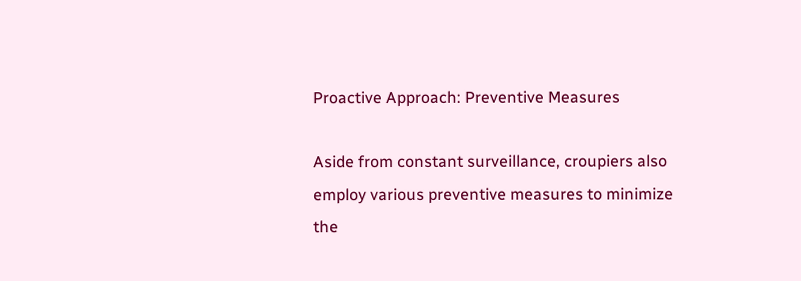Proactive Approach: Preventive Measures

Aside from constant surveillance, croupiers also employ various preventive measures to minimize the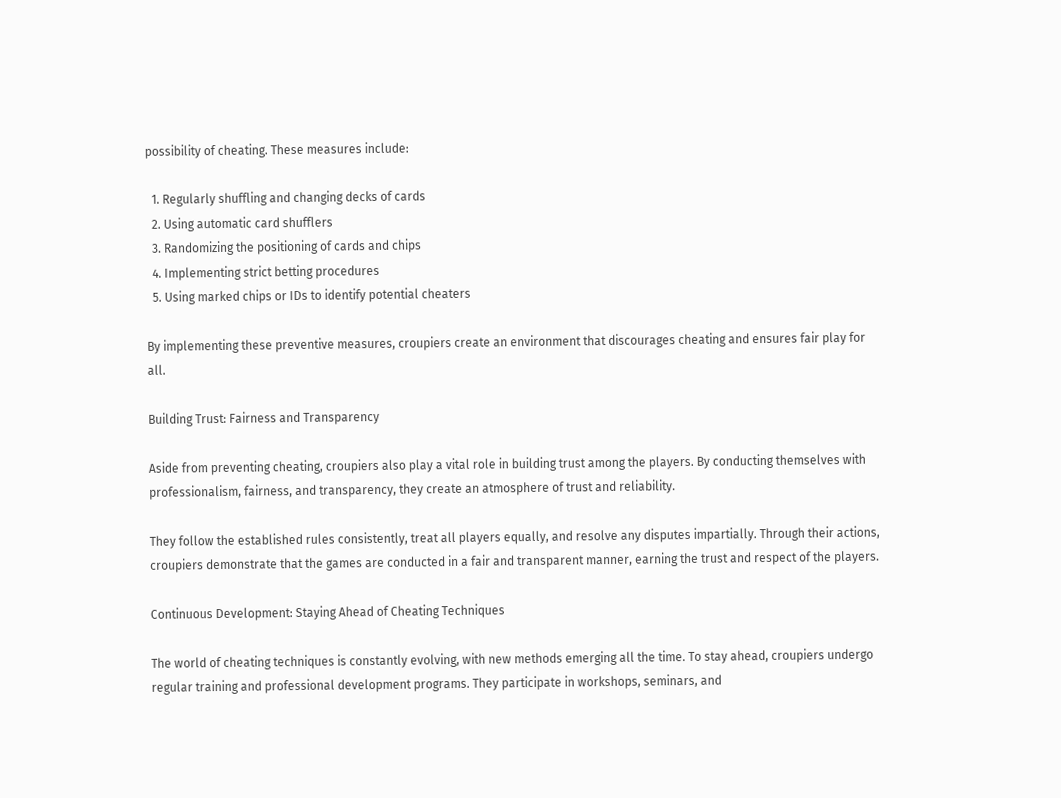possibility of cheating. These measures include:

  1. Regularly shuffling and changing decks of cards
  2. Using automatic card shufflers
  3. Randomizing the positioning of cards and chips
  4. Implementing strict betting procedures
  5. Using marked chips or IDs to identify potential cheaters

By implementing these preventive measures, croupiers create an environment that discourages cheating and ensures fair play for all.

Building Trust: Fairness and Transparency

Aside from preventing cheating, croupiers also play a vital role in building trust among the players. By conducting themselves with professionalism, fairness, and transparency, they create an atmosphere of trust and reliability.

They follow the established rules consistently, treat all players equally, and resolve any disputes impartially. Through their actions, croupiers demonstrate that the games are conducted in a fair and transparent manner, earning the trust and respect of the players.

Continuous Development: Staying Ahead of Cheating Techniques

The world of cheating techniques is constantly evolving, with new methods emerging all the time. To stay ahead, croupiers undergo regular training and professional development programs. They participate in workshops, seminars, and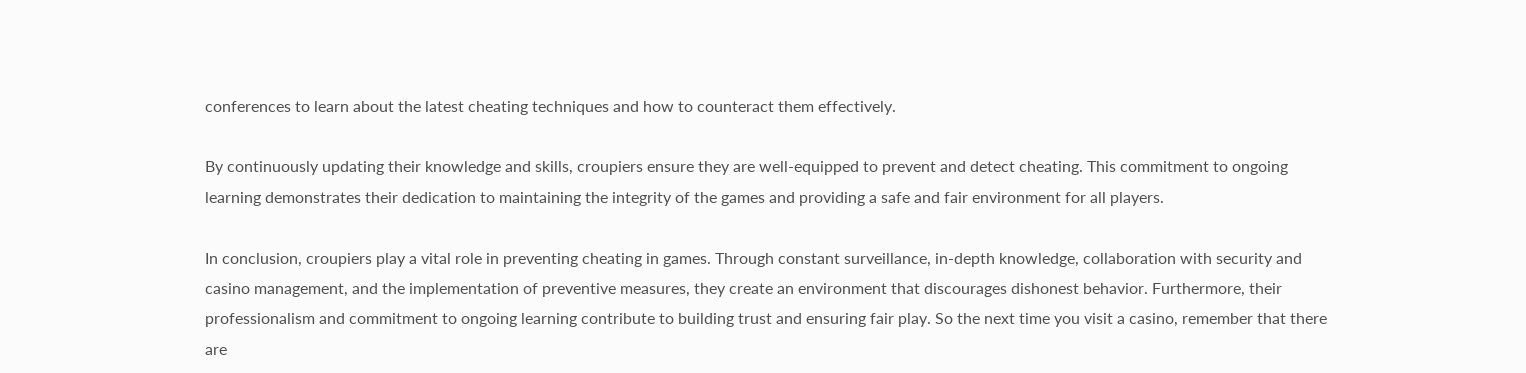conferences to learn about the latest cheating techniques and how to counteract them effectively.

By continuously updating their knowledge and skills, croupiers ensure they are well-equipped to prevent and detect cheating. This commitment to ongoing learning demonstrates their dedication to maintaining the integrity of the games and providing a safe and fair environment for all players.

In conclusion, croupiers play a vital role in preventing cheating in games. Through constant surveillance, in-depth knowledge, collaboration with security and casino management, and the implementation of preventive measures, they create an environment that discourages dishonest behavior. Furthermore, their professionalism and commitment to ongoing learning contribute to building trust and ensuring fair play. So the next time you visit a casino, remember that there are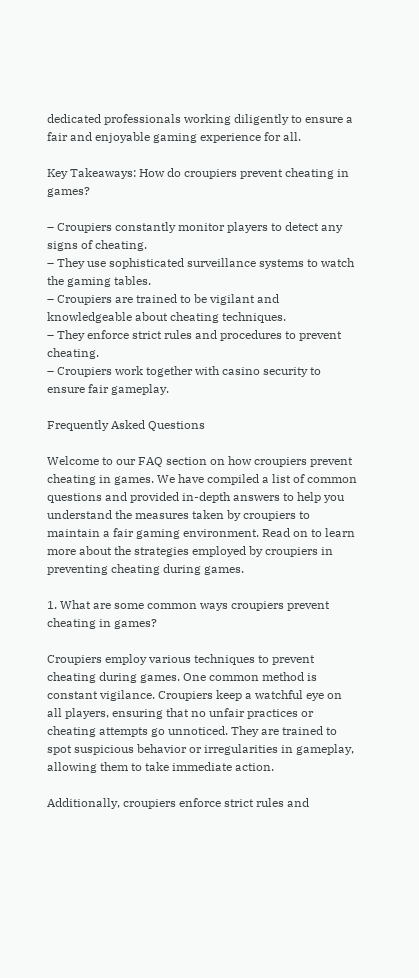dedicated professionals working diligently to ensure a fair and enjoyable gaming experience for all.

Key Takeaways: How do croupiers prevent cheating in games?

– Croupiers constantly monitor players to detect any signs of cheating.
– They use sophisticated surveillance systems to watch the gaming tables.
– Croupiers are trained to be vigilant and knowledgeable about cheating techniques.
– They enforce strict rules and procedures to prevent cheating.
– Croupiers work together with casino security to ensure fair gameplay.

Frequently Asked Questions

Welcome to our FAQ section on how croupiers prevent cheating in games. We have compiled a list of common questions and provided in-depth answers to help you understand the measures taken by croupiers to maintain a fair gaming environment. Read on to learn more about the strategies employed by croupiers in preventing cheating during games.

1. What are some common ways croupiers prevent cheating in games?

Croupiers employ various techniques to prevent cheating during games. One common method is constant vigilance. Croupiers keep a watchful eye on all players, ensuring that no unfair practices or cheating attempts go unnoticed. They are trained to spot suspicious behavior or irregularities in gameplay, allowing them to take immediate action.

Additionally, croupiers enforce strict rules and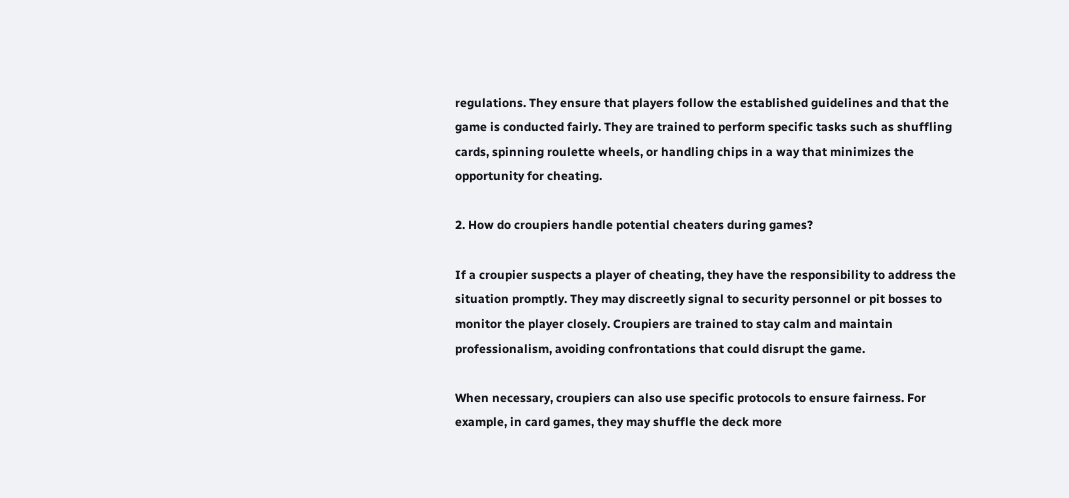regulations. They ensure that players follow the established guidelines and that the game is conducted fairly. They are trained to perform specific tasks such as shuffling cards, spinning roulette wheels, or handling chips in a way that minimizes the opportunity for cheating.

2. How do croupiers handle potential cheaters during games?

If a croupier suspects a player of cheating, they have the responsibility to address the situation promptly. They may discreetly signal to security personnel or pit bosses to monitor the player closely. Croupiers are trained to stay calm and maintain professionalism, avoiding confrontations that could disrupt the game.

When necessary, croupiers can also use specific protocols to ensure fairness. For example, in card games, they may shuffle the deck more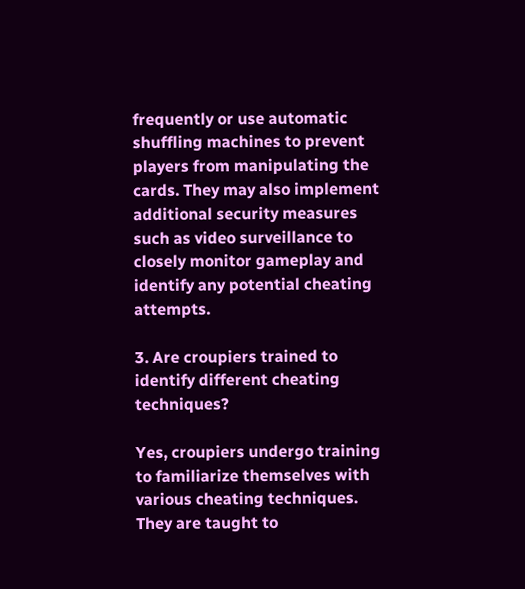frequently or use automatic shuffling machines to prevent players from manipulating the cards. They may also implement additional security measures such as video surveillance to closely monitor gameplay and identify any potential cheating attempts.

3. Are croupiers trained to identify different cheating techniques?

Yes, croupiers undergo training to familiarize themselves with various cheating techniques. They are taught to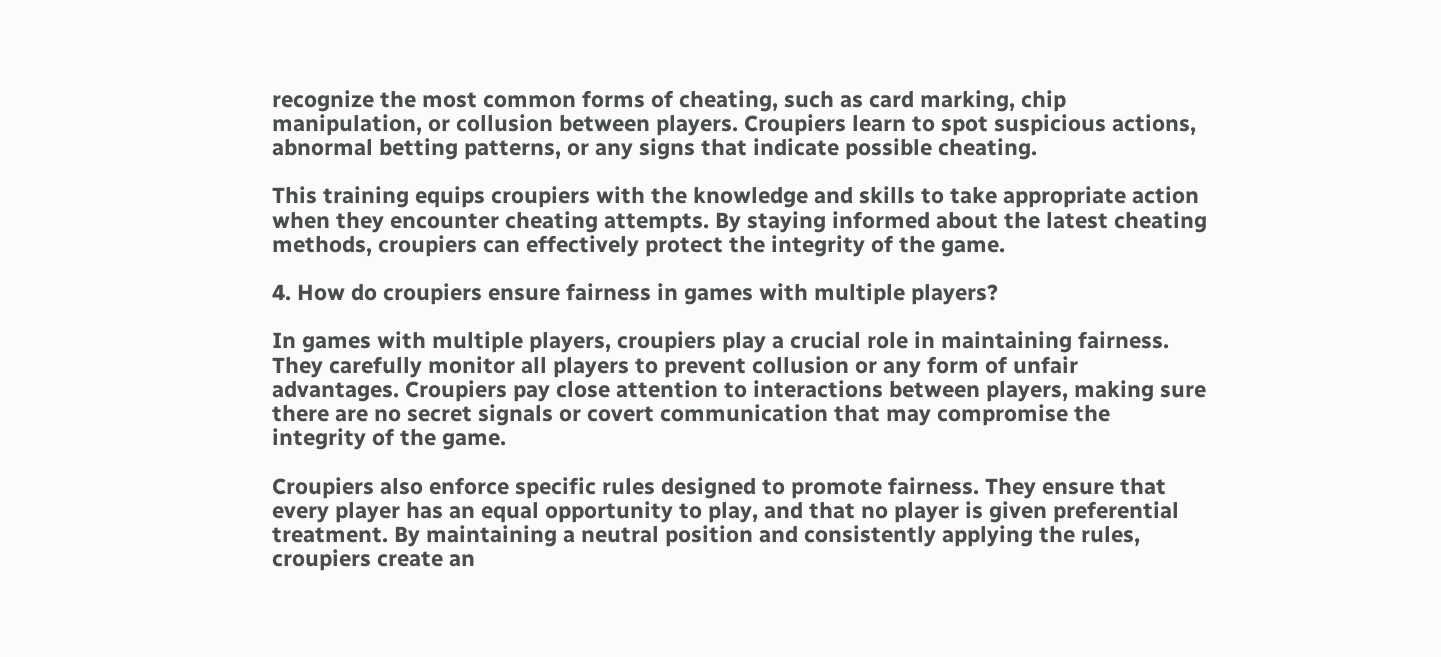recognize the most common forms of cheating, such as card marking, chip manipulation, or collusion between players. Croupiers learn to spot suspicious actions, abnormal betting patterns, or any signs that indicate possible cheating.

This training equips croupiers with the knowledge and skills to take appropriate action when they encounter cheating attempts. By staying informed about the latest cheating methods, croupiers can effectively protect the integrity of the game.

4. How do croupiers ensure fairness in games with multiple players?

In games with multiple players, croupiers play a crucial role in maintaining fairness. They carefully monitor all players to prevent collusion or any form of unfair advantages. Croupiers pay close attention to interactions between players, making sure there are no secret signals or covert communication that may compromise the integrity of the game.

Croupiers also enforce specific rules designed to promote fairness. They ensure that every player has an equal opportunity to play, and that no player is given preferential treatment. By maintaining a neutral position and consistently applying the rules, croupiers create an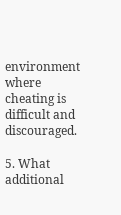environment where cheating is difficult and discouraged.

5. What additional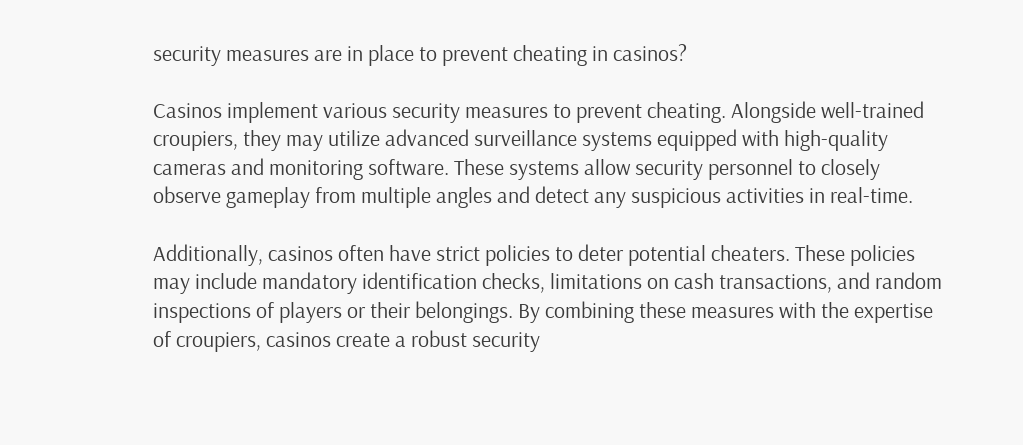security measures are in place to prevent cheating in casinos?

Casinos implement various security measures to prevent cheating. Alongside well-trained croupiers, they may utilize advanced surveillance systems equipped with high-quality cameras and monitoring software. These systems allow security personnel to closely observe gameplay from multiple angles and detect any suspicious activities in real-time.

Additionally, casinos often have strict policies to deter potential cheaters. These policies may include mandatory identification checks, limitations on cash transactions, and random inspections of players or their belongings. By combining these measures with the expertise of croupiers, casinos create a robust security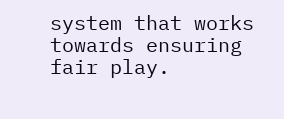system that works towards ensuring fair play.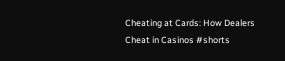Cheating at Cards: How Dealers Cheat in Casinos #shorts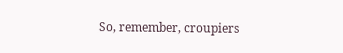So, remember, croupiers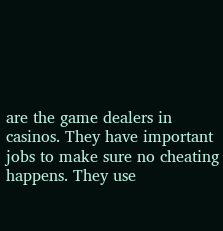are the game dealers in casinos. They have important jobs to make sure no cheating happens. They use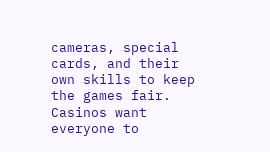cameras, special cards, and their own skills to keep the games fair. Casinos want everyone to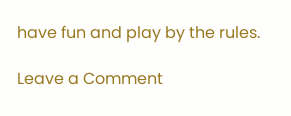have fun and play by the rules.

Leave a Comment